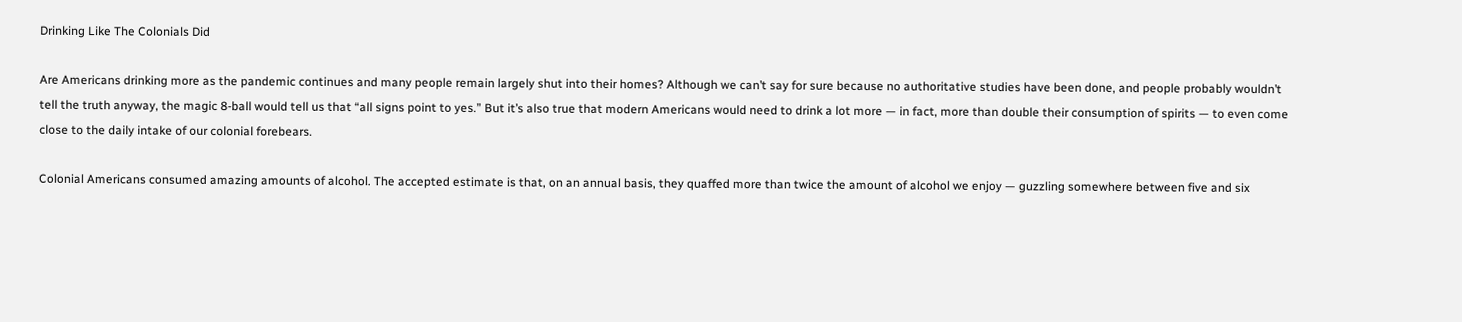Drinking Like The Colonials Did

Are Americans drinking more as the pandemic continues and many people remain largely shut into their homes? Although we can’t say for sure because no authoritative studies have been done, and people probably wouldn’t tell the truth anyway, the magic 8-ball would tell us that “all signs point to yes.” But it’s also true that modern Americans would need to drink a lot more — in fact, more than double their consumption of spirits — to even come close to the daily intake of our colonial forebears.

Colonial Americans consumed amazing amounts of alcohol. The accepted estimate is that, on an annual basis, they quaffed more than twice the amount of alcohol we enjoy — guzzling somewhere between five and six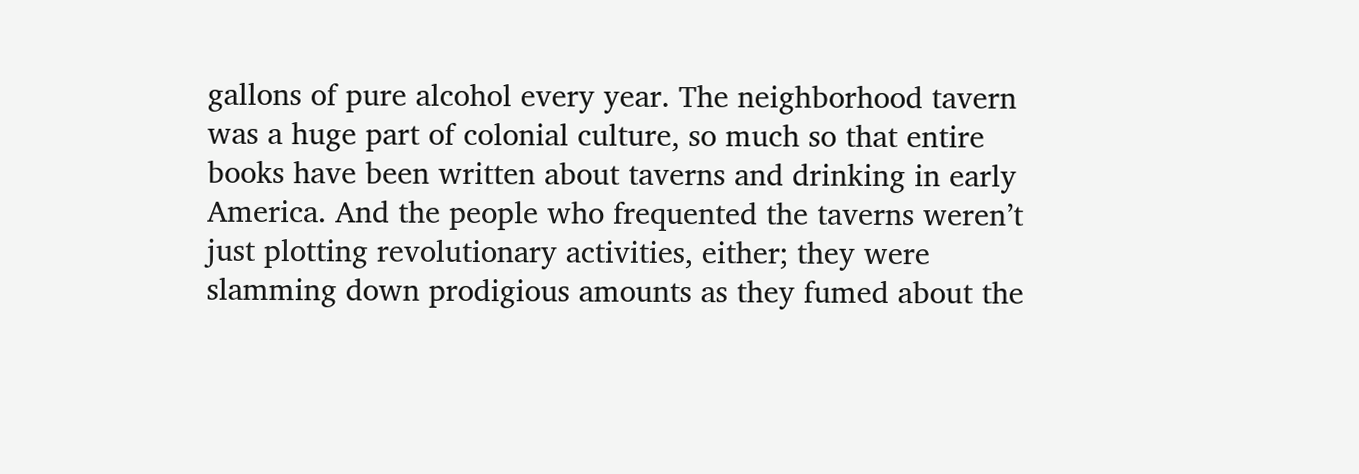gallons of pure alcohol every year. The neighborhood tavern was a huge part of colonial culture, so much so that entire books have been written about taverns and drinking in early America. And the people who frequented the taverns weren’t just plotting revolutionary activities, either; they were slamming down prodigious amounts as they fumed about the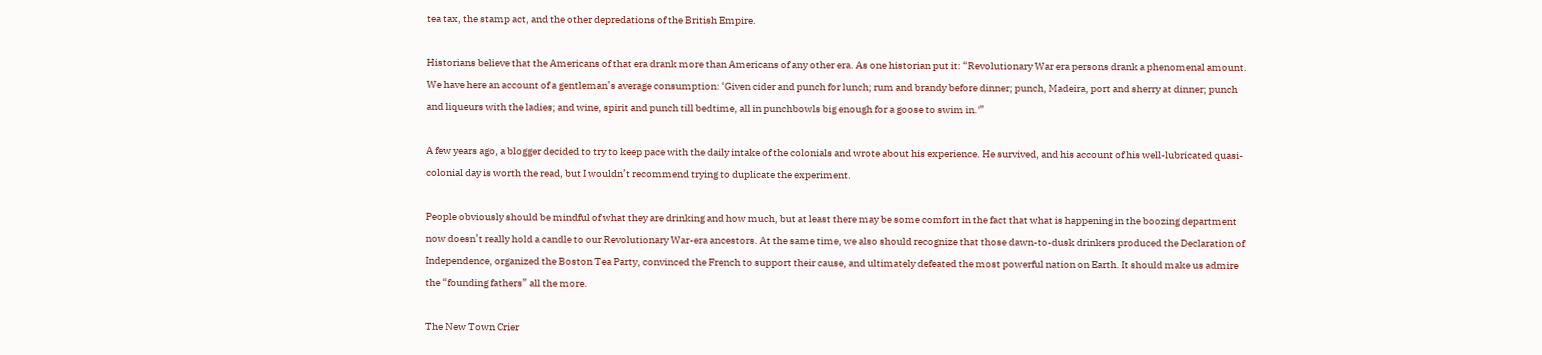tea tax, the stamp act, and the other depredations of the British Empire.

Historians believe that the Americans of that era drank more than Americans of any other era. As one historian put it: “Revolutionary War era persons drank a phenomenal amount. We have here an account of a gentleman’s average consumption: ‘Given cider and punch for lunch; rum and brandy before dinner; punch, Madeira, port and sherry at dinner; punch and liqueurs with the ladies; and wine, spirit and punch till bedtime, all in punchbowls big enough for a goose to swim in.'”

A few years ago, a blogger decided to try to keep pace with the daily intake of the colonials and wrote about his experience. He survived, and his account of his well-lubricated quasi-colonial day is worth the read, but I wouldn’t recommend trying to duplicate the experiment.

People obviously should be mindful of what they are drinking and how much, but at least there may be some comfort in the fact that what is happening in the boozing department now doesn’t really hold a candle to our Revolutionary War-era ancestors. At the same time, we also should recognize that those dawn-to-dusk drinkers produced the Declaration of Independence, organized the Boston Tea Party, convinced the French to support their cause, and ultimately defeated the most powerful nation on Earth. It should make us admire the “founding fathers” all the more.

The New Town Crier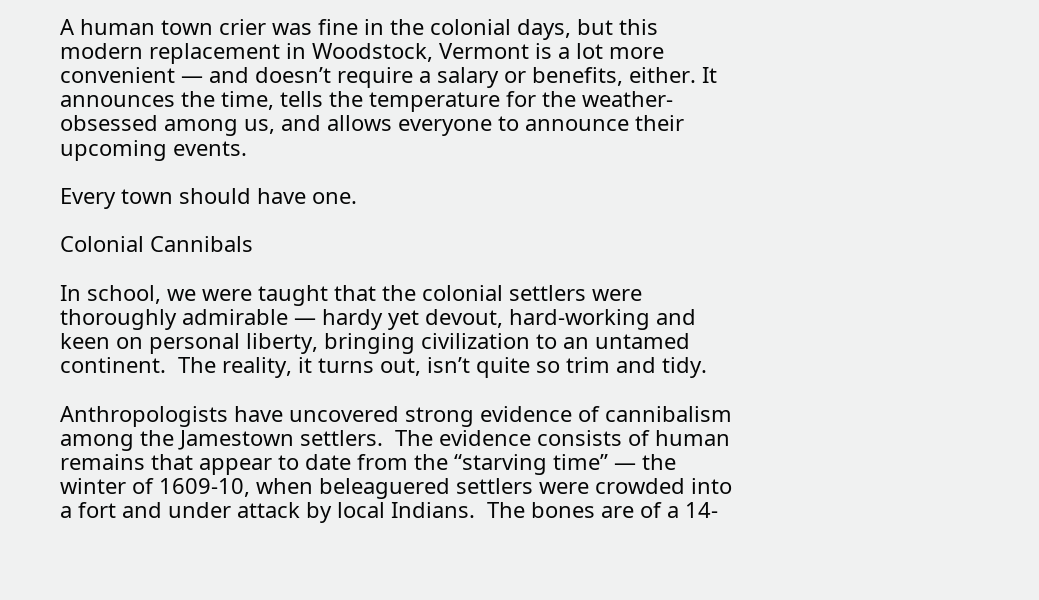A human town crier was fine in the colonial days, but this modern replacement in Woodstock, Vermont is a lot more convenient — and doesn’t require a salary or benefits, either. It announces the time, tells the temperature for the weather-obsessed among us, and allows everyone to announce their upcoming events.

Every town should have one.

Colonial Cannibals

In school, we were taught that the colonial settlers were thoroughly admirable — hardy yet devout, hard-working and keen on personal liberty, bringing civilization to an untamed continent.  The reality, it turns out, isn’t quite so trim and tidy.

Anthropologists have uncovered strong evidence of cannibalism among the Jamestown settlers.  The evidence consists of human remains that appear to date from the “starving time” — the winter of 1609-10, when beleaguered settlers were crowded into a fort and under attack by local Indians.  The bones are of a 14-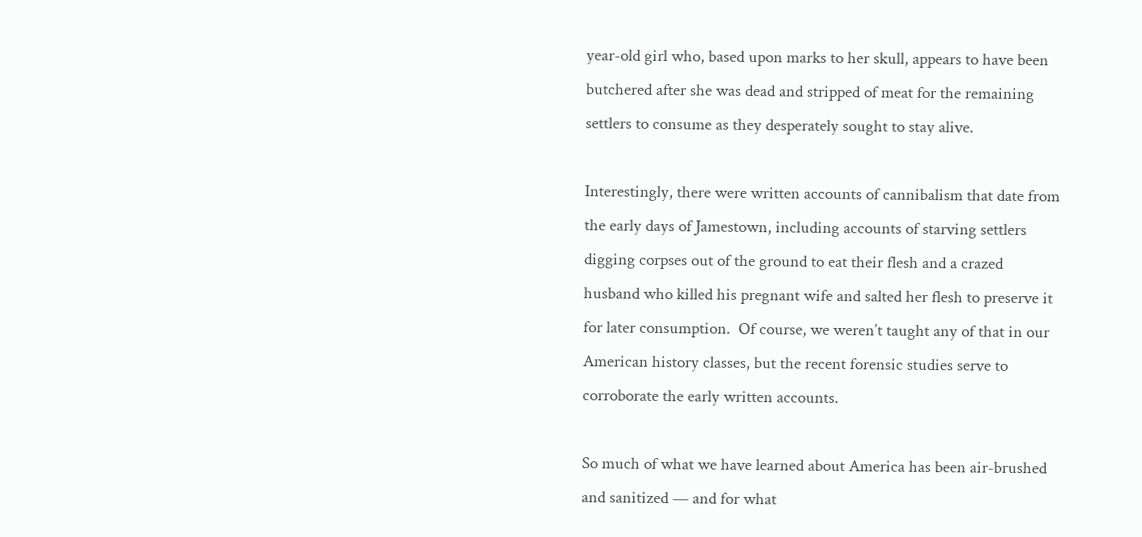year-old girl who, based upon marks to her skull, appears to have been butchered after she was dead and stripped of meat for the remaining settlers to consume as they desperately sought to stay alive.

Interestingly, there were written accounts of cannibalism that date from the early days of Jamestown, including accounts of starving settlers digging corpses out of the ground to eat their flesh and a crazed husband who killed his pregnant wife and salted her flesh to preserve it for later consumption.  Of course, we weren’t taught any of that in our American history classes, but the recent forensic studies serve to corroborate the early written accounts.

So much of what we have learned about America has been air-brushed and sanitized — and for what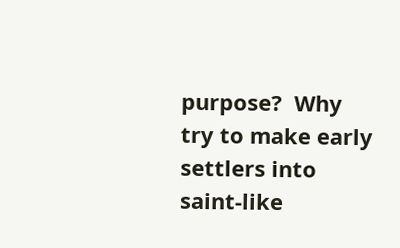purpose?  Why try to make early settlers into saint-like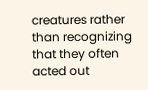creatures rather than recognizing that they often acted out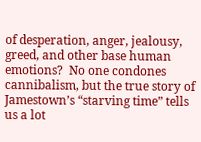of desperation, anger, jealousy, greed, and other base human emotions?  No one condones cannibalism, but the true story of Jamestown’s “starving time” tells us a lot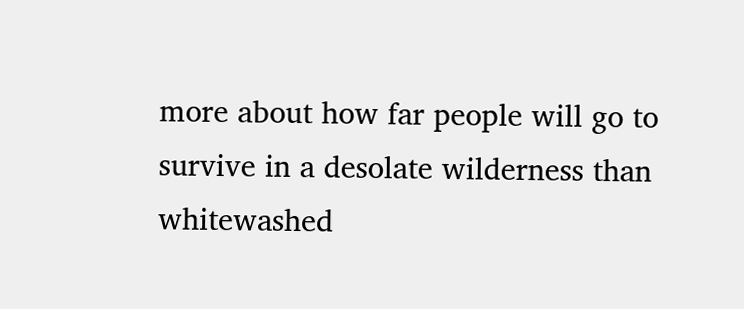more about how far people will go to survive in a desolate wilderness than whitewashed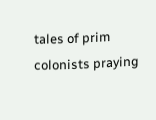tales of prim colonists praying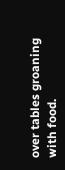over tables groaning with food.